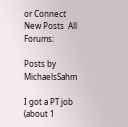or Connect
New Posts  All Forums:

Posts by MichaelsSahm

I got a PT job (about 1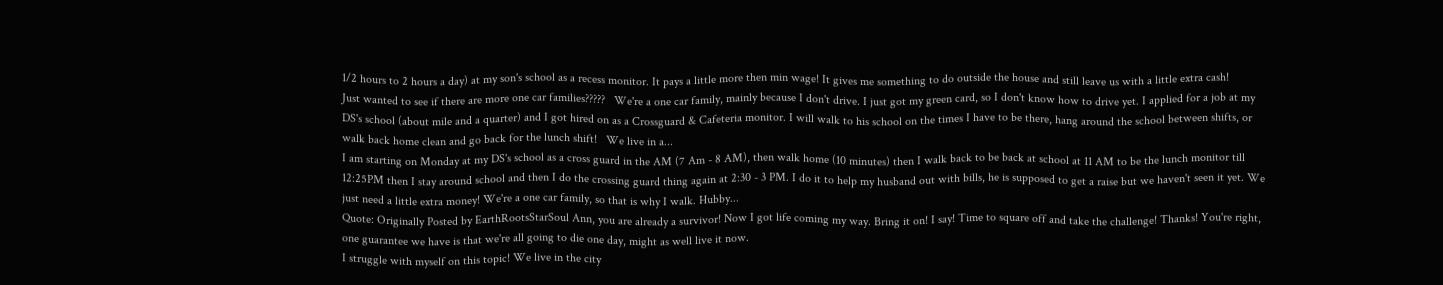1/2 hours to 2 hours a day) at my son's school as a recess monitor. It pays a little more then min wage! It gives me something to do outside the house and still leave us with a little extra cash!
Just wanted to see if there are more one car families?????   We're a one car family, mainly because I don't drive. I just got my green card, so I don't know how to drive yet. I applied for a job at my DS's school (about mile and a quarter) and I got hired on as a Crossguard & Cafeteria monitor. I will walk to his school on the times I have to be there, hang around the school between shifts, or walk back home clean and go back for the lunch shift!   We live in a...
I am starting on Monday at my DS's school as a cross guard in the AM (7 Am - 8 AM), then walk home (10 minutes) then I walk back to be back at school at 11 AM to be the lunch monitor till 12:25PM then I stay around school and then I do the crossing guard thing again at 2:30 - 3 PM. I do it to help my husband out with bills, he is supposed to get a raise but we haven't seen it yet. We just need a little extra money! We're a one car family, so that is why I walk. Hubby...
Quote: Originally Posted by EarthRootsStarSoul Ann, you are already a survivor! Now I got life coming my way. Bring it on! I say! Time to square off and take the challenge! Thanks! You're right, one guarantee we have is that we're all going to die one day, might as well live it now.
I struggle with myself on this topic! We live in the city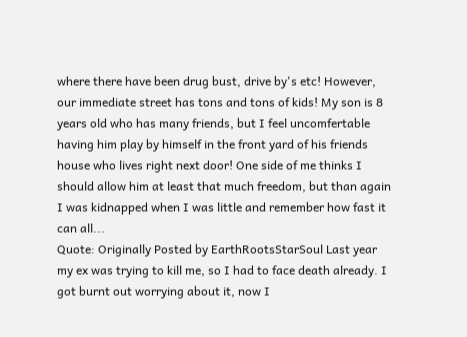where there have been drug bust, drive by's etc! However, our immediate street has tons and tons of kids! My son is 8 years old who has many friends, but I feel uncomfertable having him play by himself in the front yard of his friends house who lives right next door! One side of me thinks I should allow him at least that much freedom, but than again I was kidnapped when I was little and remember how fast it can all...
Quote: Originally Posted by EarthRootsStarSoul Last year my ex was trying to kill me, so I had to face death already. I got burnt out worrying about it, now I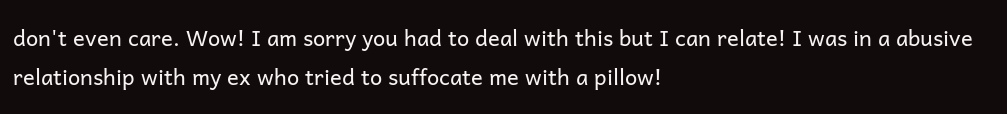don't even care. Wow! I am sorry you had to deal with this but I can relate! I was in a abusive relationship with my ex who tried to suffocate me with a pillow!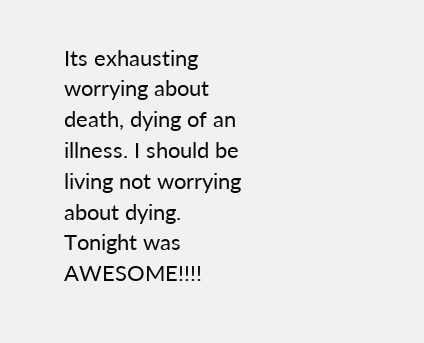Its exhausting worrying about death, dying of an illness. I should be living not worrying about dying.
Tonight was AWESOME!!!!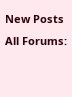New Posts  All Forums: